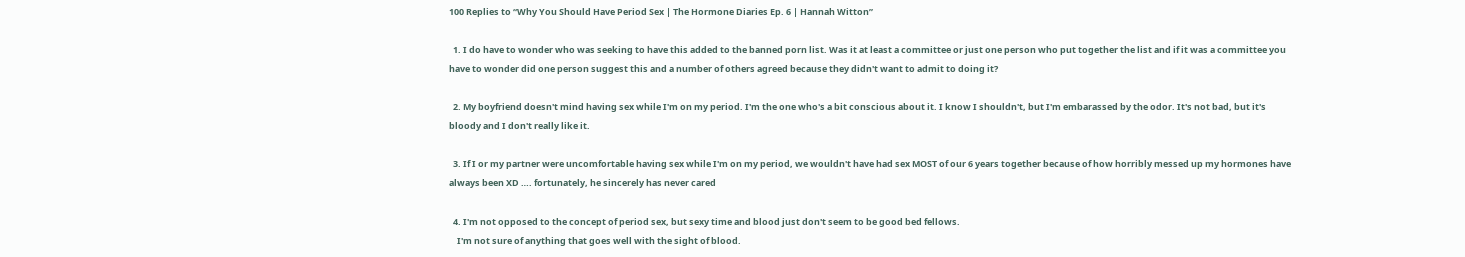100 Replies to “Why You Should Have Period Sex | The Hormone Diaries Ep. 6 | Hannah Witton”

  1. I do have to wonder who was seeking to have this added to the banned porn list. Was it at least a committee or just one person who put together the list and if it was a committee you have to wonder did one person suggest this and a number of others agreed because they didn't want to admit to doing it?

  2. My boyfriend doesn't mind having sex while I'm on my period. I'm the one who's a bit conscious about it. I know I shouldn't, but I'm embarassed by the odor. It's not bad, but it's bloody and I don't really like it.

  3. If I or my partner were uncomfortable having sex while I'm on my period, we wouldn't have had sex MOST of our 6 years together because of how horribly messed up my hormones have always been XD …. fortunately, he sincerely has never cared

  4. I'm not opposed to the concept of period sex, but sexy time and blood just don't seem to be good bed fellows.
    I'm not sure of anything that goes well with the sight of blood.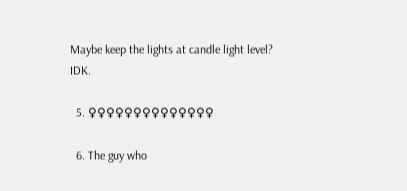Maybe keep the lights at candle light level? IDK.

  5. ♀♀♀♀♀♀♀♀♀♀♀♀♀♀

  6. The guy who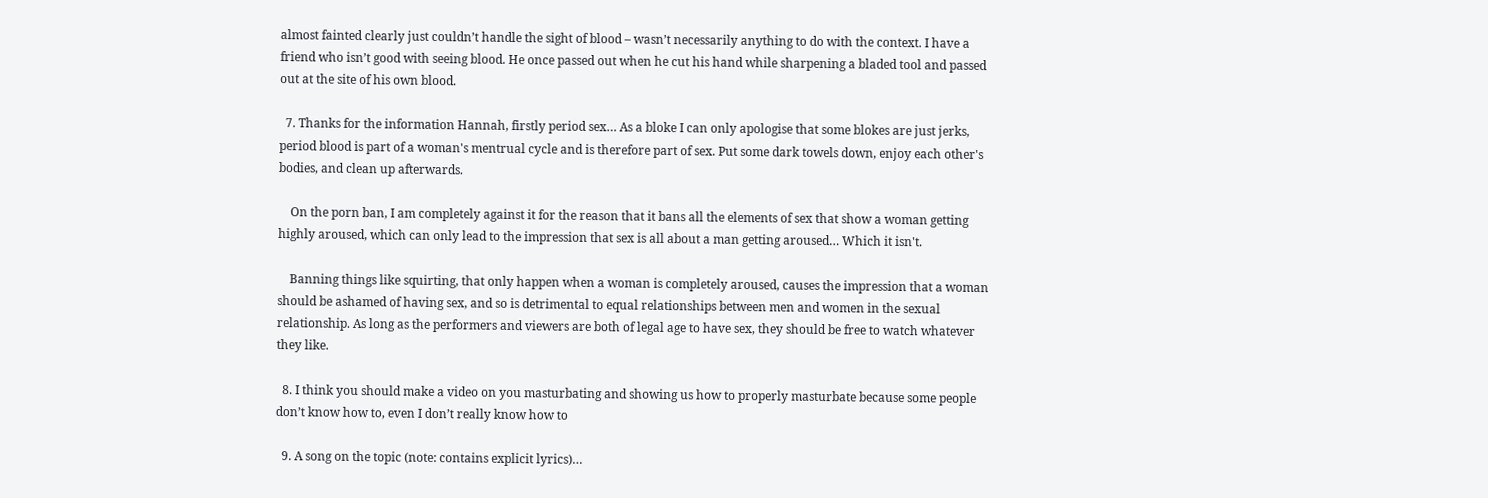almost fainted clearly just couldn’t handle the sight of blood – wasn’t necessarily anything to do with the context. I have a friend who isn’t good with seeing blood. He once passed out when he cut his hand while sharpening a bladed tool and passed out at the site of his own blood.

  7. Thanks for the information Hannah, firstly period sex… As a bloke I can only apologise that some blokes are just jerks, period blood is part of a woman's mentrual cycle and is therefore part of sex. Put some dark towels down, enjoy each other's bodies, and clean up afterwards.

    On the porn ban, I am completely against it for the reason that it bans all the elements of sex that show a woman getting highly aroused, which can only lead to the impression that sex is all about a man getting aroused… Which it isn't.

    Banning things like squirting, that only happen when a woman is completely aroused, causes the impression that a woman should be ashamed of having sex, and so is detrimental to equal relationships between men and women in the sexual relationship. As long as the performers and viewers are both of legal age to have sex, they should be free to watch whatever they like.

  8. I think you should make a video on you masturbating and showing us how to properly masturbate because some people don’t know how to, even I don’t really know how to

  9. A song on the topic (note: contains explicit lyrics)…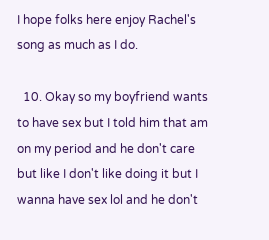I hope folks here enjoy Rachel's song as much as I do.

  10. Okay so my boyfriend wants to have sex but I told him that am on my period and he don't care but like I don't like doing it but I wanna have sex lol and he don't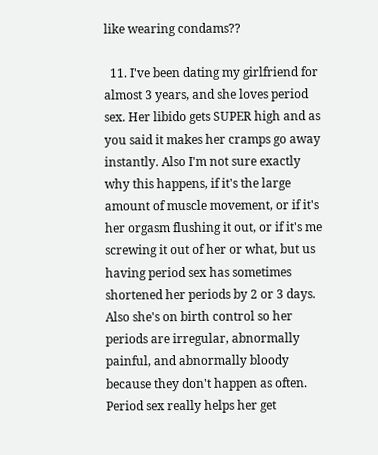like wearing condams??

  11. I've been dating my girlfriend for almost 3 years, and she loves period sex. Her libido gets SUPER high and as you said it makes her cramps go away instantly. Also I'm not sure exactly why this happens, if it's the large amount of muscle movement, or if it's her orgasm flushing it out, or if it's me screwing it out of her or what, but us having period sex has sometimes shortened her periods by 2 or 3 days. Also she's on birth control so her periods are irregular, abnormally painful, and abnormally bloody because they don't happen as often. Period sex really helps her get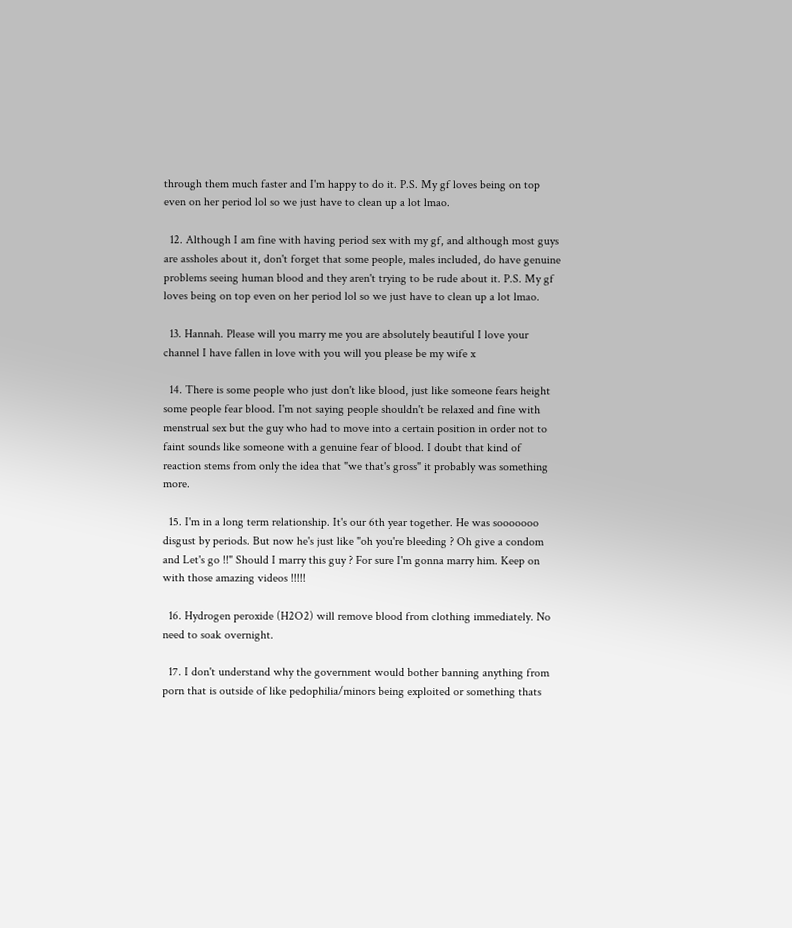through them much faster and I'm happy to do it. P.S. My gf loves being on top even on her period lol so we just have to clean up a lot lmao.

  12. Although I am fine with having period sex with my gf, and although most guys are assholes about it, don't forget that some people, males included, do have genuine problems seeing human blood and they aren't trying to be rude about it. P.S. My gf loves being on top even on her period lol so we just have to clean up a lot lmao.

  13. Hannah. Please will you marry me you are absolutely beautiful I love your channel I have fallen in love with you will you please be my wife x

  14. There is some people who just don't like blood, just like someone fears height some people fear blood. I'm not saying people shouldn't be relaxed and fine with menstrual sex but the guy who had to move into a certain position in order not to faint sounds like someone with a genuine fear of blood. I doubt that kind of reaction stems from only the idea that "we that's gross" it probably was something more.

  15. I'm in a long term relationship. It's our 6th year together. He was sooooooo disgust by periods. But now he's just like "oh you're bleeding ? Oh give a condom and Let's go !!" Should I marry this guy ? For sure I'm gonna marry him. Keep on with those amazing videos !!!!!

  16. Hydrogen peroxide (H2O2) will remove blood from clothing immediately. No need to soak overnight.

  17. I don't understand why the government would bother banning anything from porn that is outside of like pedophilia/minors being exploited or something thats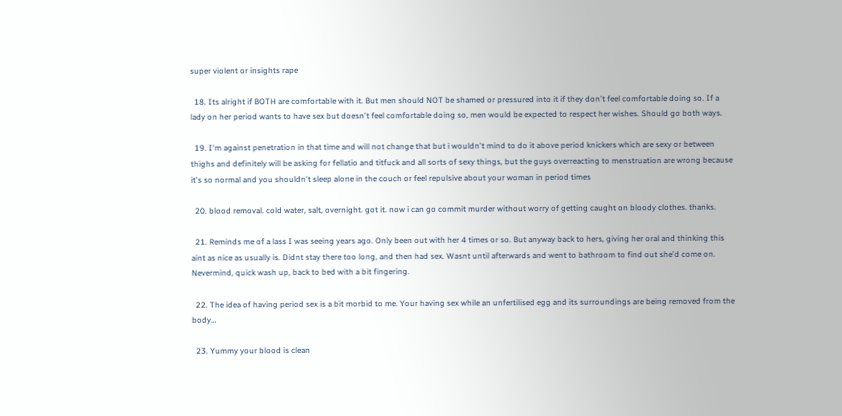super violent or insights rape

  18. Its alright if BOTH are comfortable with it. But men should NOT be shamed or pressured into it if they don't feel comfortable doing so. If a lady on her period wants to have sex but doesn't feel comfortable doing so, men would be expected to respect her wishes. Should go both ways.

  19. I'm against penetration in that time and will not change that but i wouldn't mind to do it above period knickers which are sexy or between thighs and definitely will be asking for fellatio and titfuck and all sorts of sexy things, but the guys overreacting to menstruation are wrong because it's so normal and you shouldn't sleep alone in the couch or feel repulsive about your woman in period times

  20. blood removal. cold water, salt, overnight. got it. now i can go commit murder without worry of getting caught on bloody clothes. thanks.

  21. Reminds me of a lass I was seeing years ago. Only been out with her 4 times or so. But anyway back to hers, giving her oral and thinking this aint as nice as usually is. Didnt stay there too long, and then had sex. Wasnt until afterwards and went to bathroom to find out she'd come on. Nevermind, quick wash up, back to bed with a bit fingering.

  22. The idea of having period sex is a bit morbid to me. Your having sex while an unfertilised egg and its surroundings are being removed from the body…

  23. Yummy your blood is clean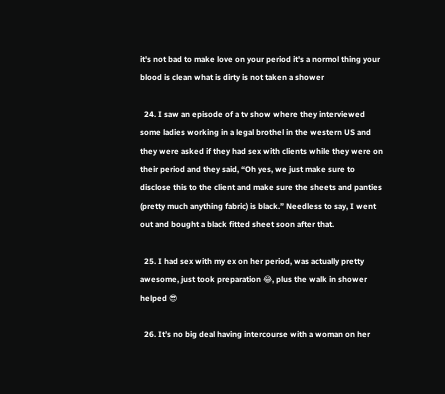it's not bad to make love on your period it's a normol thing your blood is clean what is dirty is not taken a shower

  24. I saw an episode of a tv show where they interviewed some ladies working in a legal brothel in the western US and they were asked if they had sex with clients while they were on their period and they said, “Oh yes, we just make sure to disclose this to the client and make sure the sheets and panties (pretty much anything fabric) is black.” Needless to say, I went out and bought a black fitted sheet soon after that.

  25. I had sex with my ex on her period, was actually pretty awesome, just took preparation 😂, plus the walk in shower helped 😎

  26. It’s no big deal having intercourse with a woman on her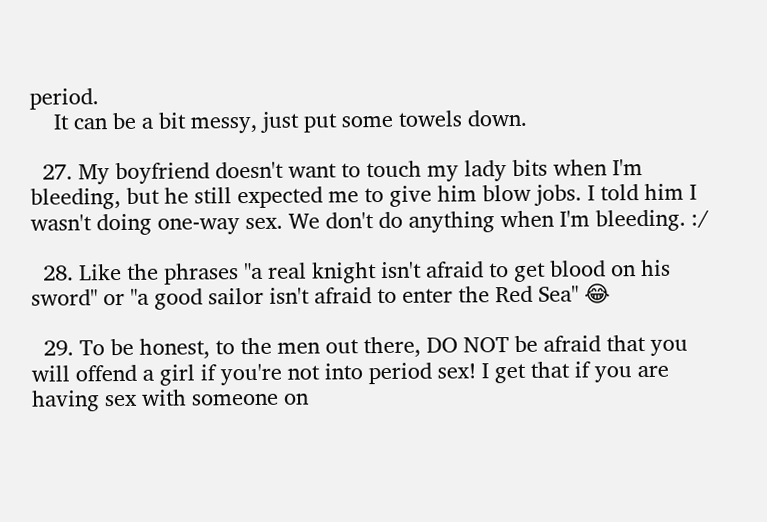period.
    It can be a bit messy, just put some towels down.

  27. My boyfriend doesn't want to touch my lady bits when I'm bleeding, but he still expected me to give him blow jobs. I told him I wasn't doing one-way sex. We don't do anything when I'm bleeding. :/

  28. Like the phrases "a real knight isn't afraid to get blood on his sword" or "a good sailor isn't afraid to enter the Red Sea" 😂

  29. To be honest, to the men out there, DO NOT be afraid that you will offend a girl if you're not into period sex! I get that if you are having sex with someone on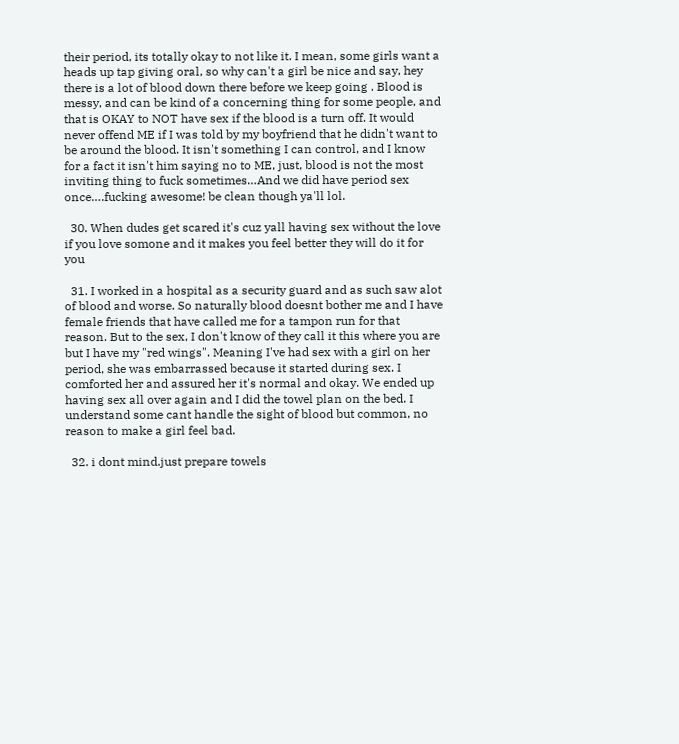their period, its totally okay to not like it. I mean, some girls want a heads up tap giving oral, so why can't a girl be nice and say, hey there is a lot of blood down there before we keep going . Blood is messy, and can be kind of a concerning thing for some people, and that is OKAY to NOT have sex if the blood is a turn off. It would never offend ME if I was told by my boyfriend that he didn't want to be around the blood. It isn't something I can control, and I know for a fact it isn't him saying no to ME, just, blood is not the most inviting thing to fuck sometimes…And we did have period sex once….fucking awesome! be clean though ya'll lol.

  30. When dudes get scared it's cuz yall having sex without the love if you love somone and it makes you feel better they will do it for you

  31. I worked in a hospital as a security guard and as such saw alot of blood and worse. So naturally blood doesnt bother me and I have female friends that have called me for a tampon run for that reason. But to the sex, I don't know of they call it this where you are but I have my "red wings". Meaning I've had sex with a girl on her period, she was embarrassed because it started during sex. I comforted her and assured her it's normal and okay. We ended up having sex all over again and I did the towel plan on the bed. I understand some cant handle the sight of blood but common, no reason to make a girl feel bad.

  32. i dont mind.just prepare towels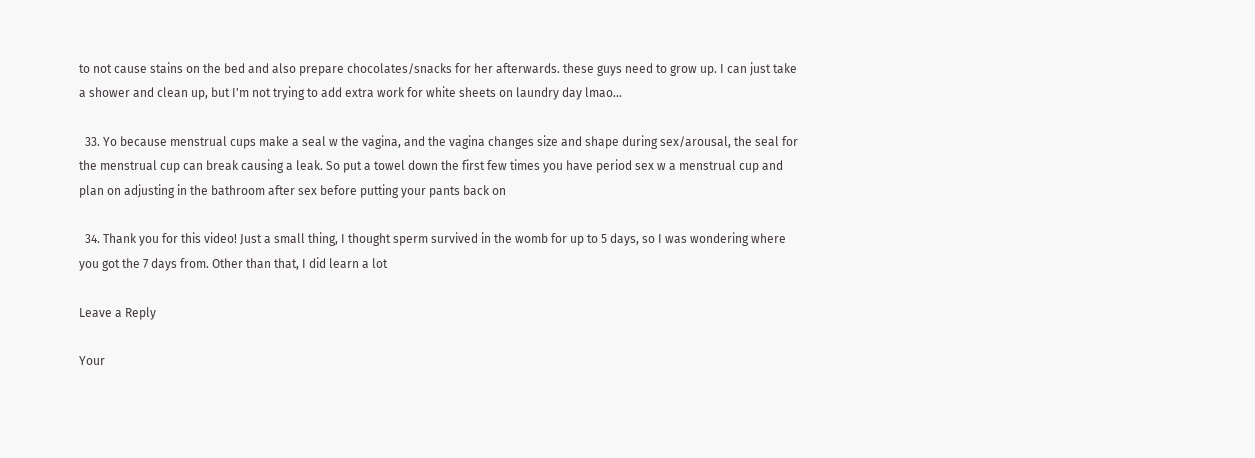to not cause stains on the bed and also prepare chocolates/snacks for her afterwards. these guys need to grow up. I can just take a shower and clean up, but I'm not trying to add extra work for white sheets on laundry day lmao…

  33. Yo because menstrual cups make a seal w the vagina, and the vagina changes size and shape during sex/arousal, the seal for the menstrual cup can break causing a leak. So put a towel down the first few times you have period sex w a menstrual cup and plan on adjusting in the bathroom after sex before putting your pants back on

  34. Thank you for this video! Just a small thing, I thought sperm survived in the womb for up to 5 days, so I was wondering where you got the 7 days from. Other than that, I did learn a lot

Leave a Reply

Your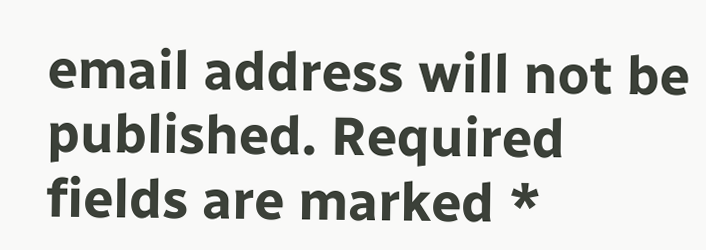email address will not be published. Required fields are marked *